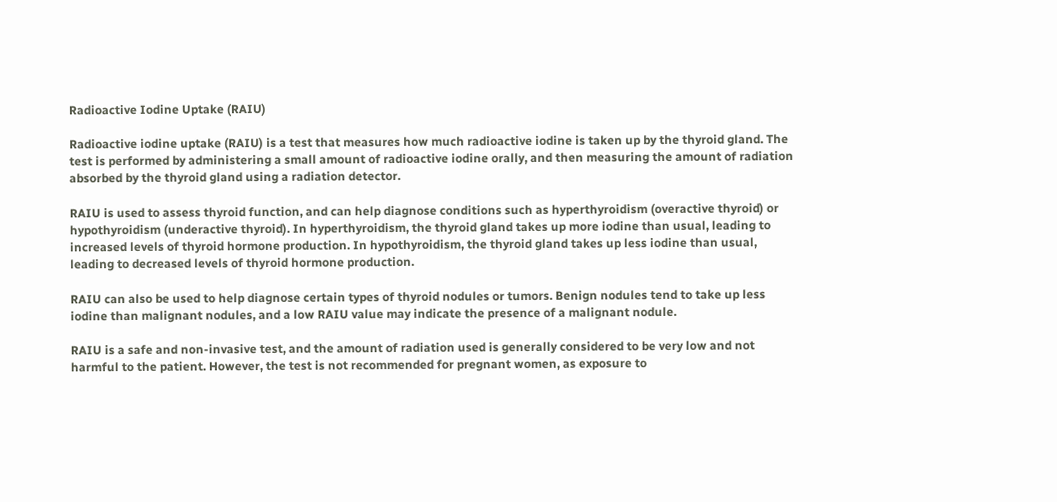Radioactive Iodine Uptake (RAIU)

Radioactive iodine uptake (RAIU) is a test that measures how much radioactive iodine is taken up by the thyroid gland. The test is performed by administering a small amount of radioactive iodine orally, and then measuring the amount of radiation absorbed by the thyroid gland using a radiation detector.

RAIU is used to assess thyroid function, and can help diagnose conditions such as hyperthyroidism (overactive thyroid) or hypothyroidism (underactive thyroid). In hyperthyroidism, the thyroid gland takes up more iodine than usual, leading to increased levels of thyroid hormone production. In hypothyroidism, the thyroid gland takes up less iodine than usual, leading to decreased levels of thyroid hormone production.

RAIU can also be used to help diagnose certain types of thyroid nodules or tumors. Benign nodules tend to take up less iodine than malignant nodules, and a low RAIU value may indicate the presence of a malignant nodule.

RAIU is a safe and non-invasive test, and the amount of radiation used is generally considered to be very low and not harmful to the patient. However, the test is not recommended for pregnant women, as exposure to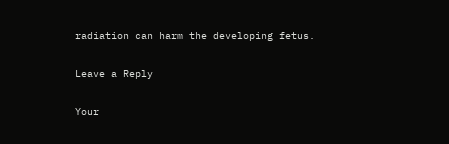radiation can harm the developing fetus.

Leave a Reply

Your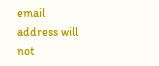email address will not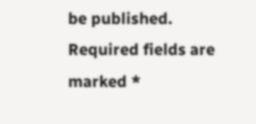be published. Required fields are marked *